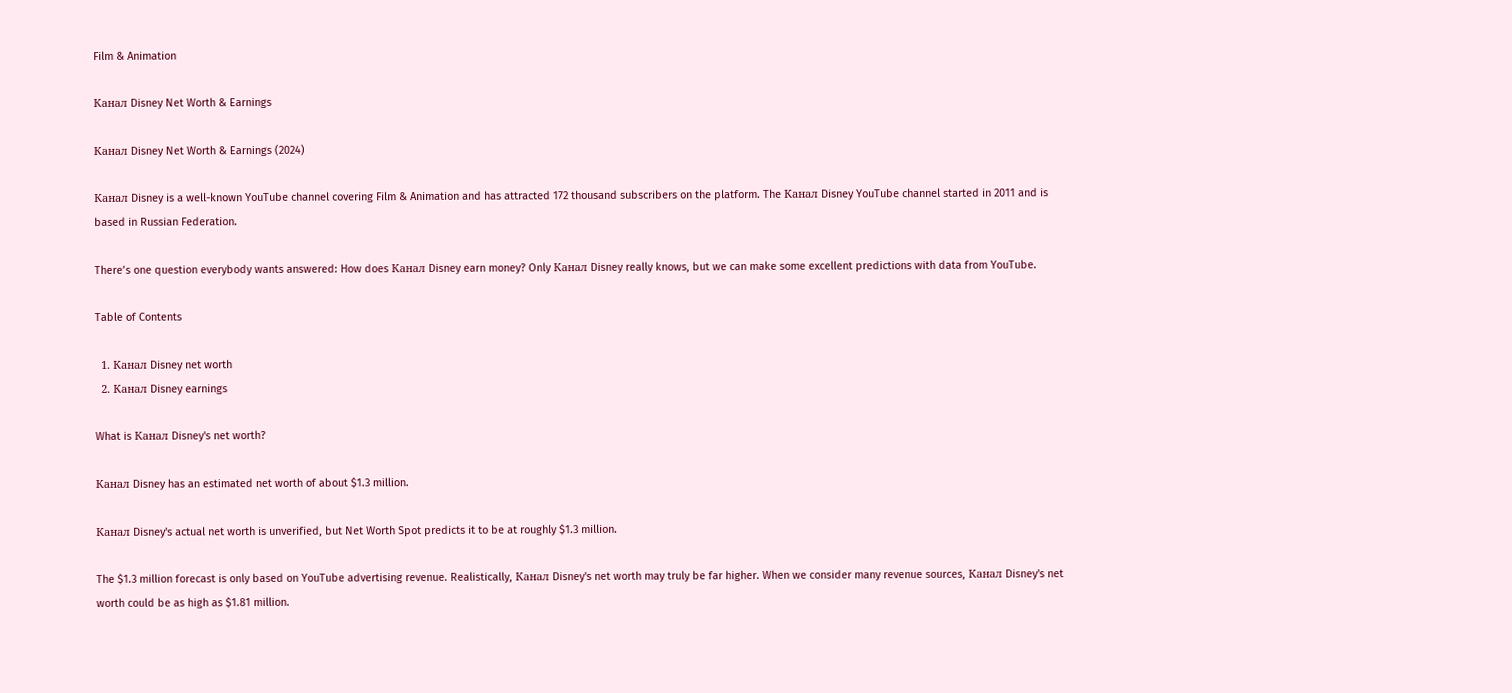Film & Animation

Канал Disney Net Worth & Earnings

Канал Disney Net Worth & Earnings (2024)

Канал Disney is a well-known YouTube channel covering Film & Animation and has attracted 172 thousand subscribers on the platform. The Канал Disney YouTube channel started in 2011 and is based in Russian Federation.

There’s one question everybody wants answered: How does Канал Disney earn money? Only Канал Disney really knows, but we can make some excellent predictions with data from YouTube.

Table of Contents

  1. Канал Disney net worth
  2. Канал Disney earnings

What is Канал Disney's net worth?

Канал Disney has an estimated net worth of about $1.3 million.

Канал Disney's actual net worth is unverified, but Net Worth Spot predicts it to be at roughly $1.3 million.

The $1.3 million forecast is only based on YouTube advertising revenue. Realistically, Канал Disney's net worth may truly be far higher. When we consider many revenue sources, Канал Disney's net worth could be as high as $1.81 million.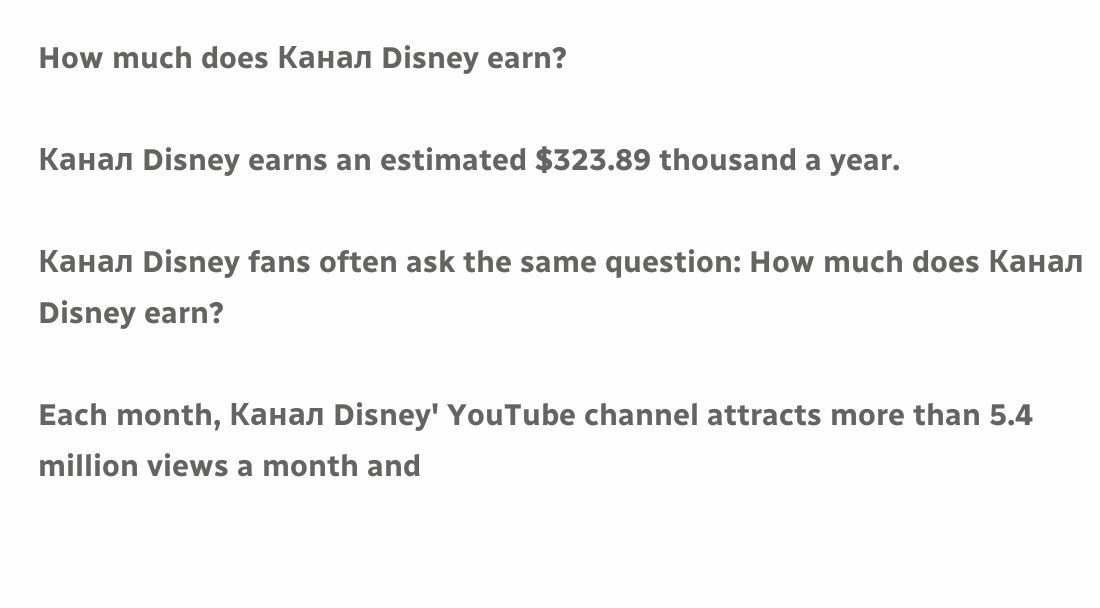How much does Канал Disney earn?

Канал Disney earns an estimated $323.89 thousand a year.

Канал Disney fans often ask the same question: How much does Канал Disney earn?

Each month, Канал Disney' YouTube channel attracts more than 5.4 million views a month and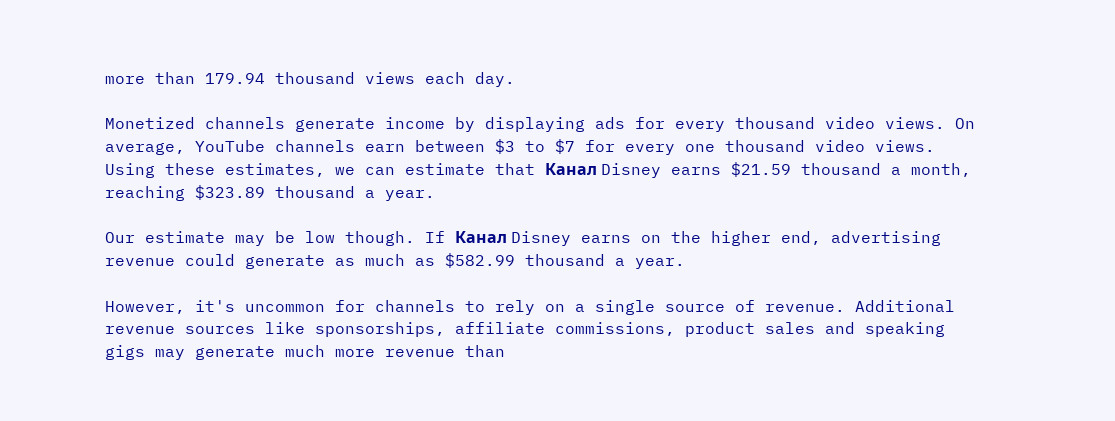more than 179.94 thousand views each day.

Monetized channels generate income by displaying ads for every thousand video views. On average, YouTube channels earn between $3 to $7 for every one thousand video views. Using these estimates, we can estimate that Канал Disney earns $21.59 thousand a month, reaching $323.89 thousand a year.

Our estimate may be low though. If Канал Disney earns on the higher end, advertising revenue could generate as much as $582.99 thousand a year.

However, it's uncommon for channels to rely on a single source of revenue. Additional revenue sources like sponsorships, affiliate commissions, product sales and speaking gigs may generate much more revenue than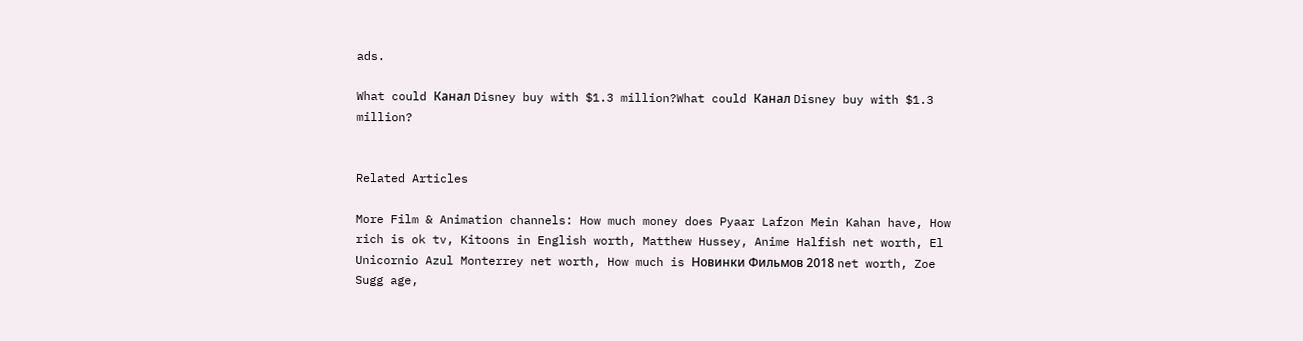ads.

What could Канал Disney buy with $1.3 million?What could Канал Disney buy with $1.3 million?


Related Articles

More Film & Animation channels: How much money does Pyaar Lafzon Mein Kahan have, How rich is ok tv, Kitoons in English worth, Matthew Hussey, Anime Halfish net worth, El Unicornio Azul Monterrey net worth, How much is Новинки Фильмов 2018 net worth, Zoe Sugg age,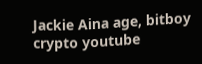Jackie Aina age, bitboy crypto youtube